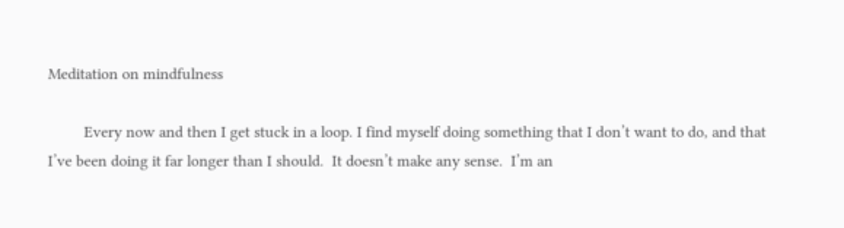Meditation on mindfulness

         Every now and then I get stuck in a loop. I find myself doing something that I don’t want to do, and that I’ve been doing it far longer than I should.  It doesn’t make any sense.  I’m an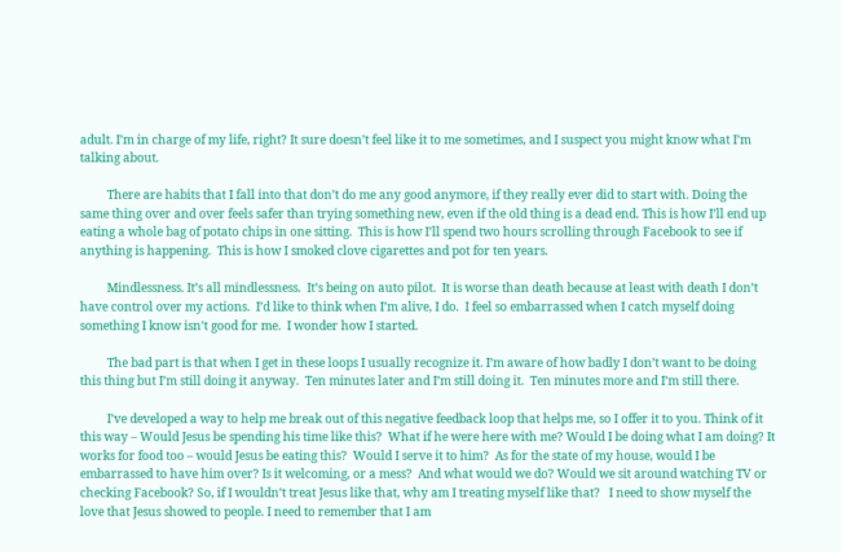adult. I’m in charge of my life, right? It sure doesn’t feel like it to me sometimes, and I suspect you might know what I’m talking about.

         There are habits that I fall into that don’t do me any good anymore, if they really ever did to start with. Doing the same thing over and over feels safer than trying something new, even if the old thing is a dead end. This is how I’ll end up eating a whole bag of potato chips in one sitting.  This is how I’ll spend two hours scrolling through Facebook to see if anything is happening.  This is how I smoked clove cigarettes and pot for ten years.

         Mindlessness. It’s all mindlessness.  It’s being on auto pilot.  It is worse than death because at least with death I don’t have control over my actions.  I’d like to think when I’m alive, I do.  I feel so embarrassed when I catch myself doing something I know isn’t good for me.  I wonder how I started.

         The bad part is that when I get in these loops I usually recognize it. I’m aware of how badly I don’t want to be doing this thing but I’m still doing it anyway.  Ten minutes later and I’m still doing it.  Ten minutes more and I’m still there.

         I’ve developed a way to help me break out of this negative feedback loop that helps me, so I offer it to you. Think of it this way – Would Jesus be spending his time like this?  What if he were here with me? Would I be doing what I am doing? It works for food too – would Jesus be eating this?  Would I serve it to him?  As for the state of my house, would I be embarrassed to have him over? Is it welcoming, or a mess?  And what would we do? Would we sit around watching TV or checking Facebook? So, if I wouldn’t treat Jesus like that, why am I treating myself like that?   I need to show myself the love that Jesus showed to people. I need to remember that I am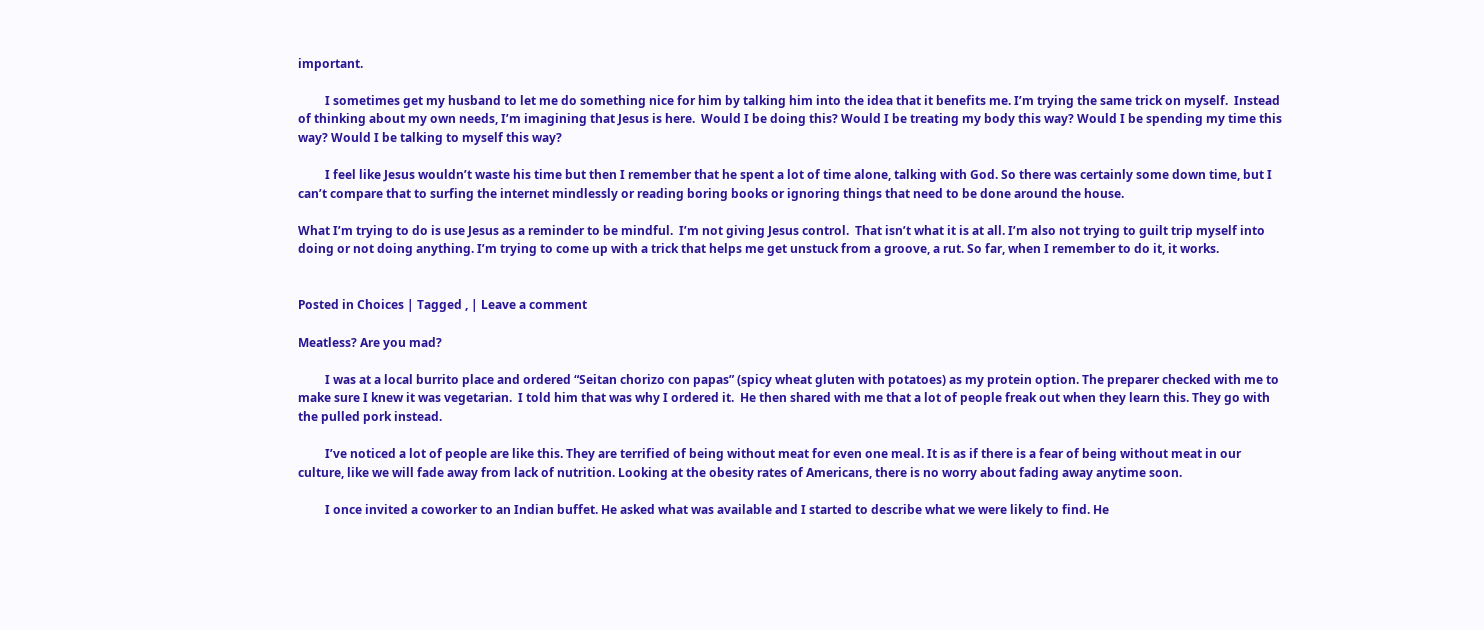important.

         I sometimes get my husband to let me do something nice for him by talking him into the idea that it benefits me. I’m trying the same trick on myself.  Instead of thinking about my own needs, I’m imagining that Jesus is here.  Would I be doing this? Would I be treating my body this way? Would I be spending my time this way? Would I be talking to myself this way?

         I feel like Jesus wouldn’t waste his time but then I remember that he spent a lot of time alone, talking with God. So there was certainly some down time, but I can’t compare that to surfing the internet mindlessly or reading boring books or ignoring things that need to be done around the house.

What I’m trying to do is use Jesus as a reminder to be mindful.  I’m not giving Jesus control.  That isn’t what it is at all. I’m also not trying to guilt trip myself into doing or not doing anything. I’m trying to come up with a trick that helps me get unstuck from a groove, a rut. So far, when I remember to do it, it works.


Posted in Choices | Tagged , | Leave a comment

Meatless? Are you mad?

         I was at a local burrito place and ordered “Seitan chorizo con papas” (spicy wheat gluten with potatoes) as my protein option. The preparer checked with me to make sure I knew it was vegetarian.  I told him that was why I ordered it.  He then shared with me that a lot of people freak out when they learn this. They go with the pulled pork instead.

         I’ve noticed a lot of people are like this. They are terrified of being without meat for even one meal. It is as if there is a fear of being without meat in our culture, like we will fade away from lack of nutrition. Looking at the obesity rates of Americans, there is no worry about fading away anytime soon.

         I once invited a coworker to an Indian buffet. He asked what was available and I started to describe what we were likely to find. He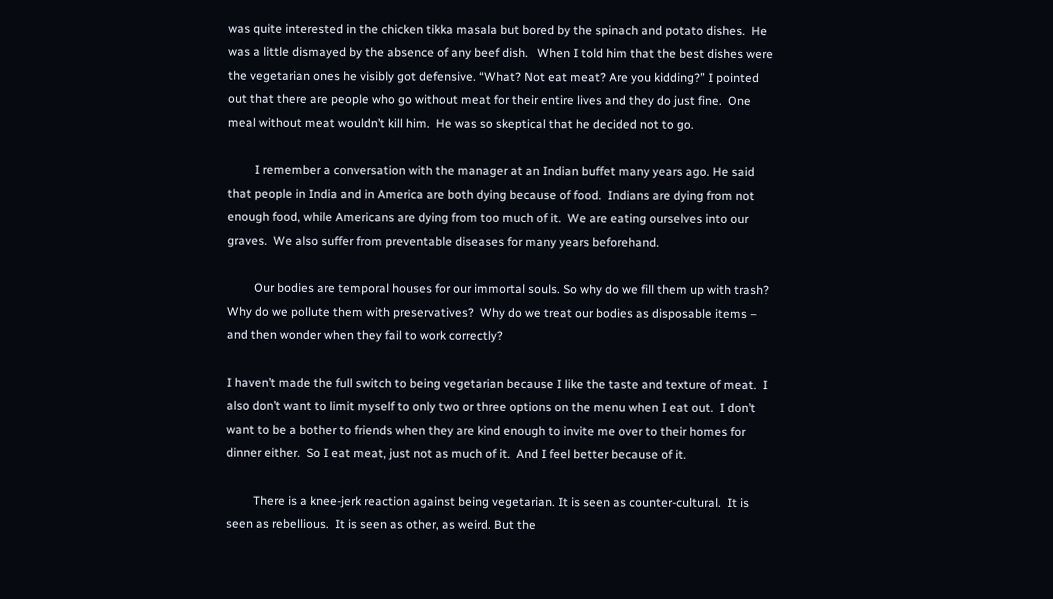was quite interested in the chicken tikka masala but bored by the spinach and potato dishes.  He was a little dismayed by the absence of any beef dish.   When I told him that the best dishes were the vegetarian ones he visibly got defensive. “What? Not eat meat? Are you kidding?” I pointed out that there are people who go without meat for their entire lives and they do just fine.  One meal without meat wouldn’t kill him.  He was so skeptical that he decided not to go.

         I remember a conversation with the manager at an Indian buffet many years ago. He said that people in India and in America are both dying because of food.  Indians are dying from not enough food, while Americans are dying from too much of it.  We are eating ourselves into our graves.  We also suffer from preventable diseases for many years beforehand.

         Our bodies are temporal houses for our immortal souls. So why do we fill them up with trash?  Why do we pollute them with preservatives?  Why do we treat our bodies as disposable items – and then wonder when they fail to work correctly?

I haven’t made the full switch to being vegetarian because I like the taste and texture of meat.  I also don’t want to limit myself to only two or three options on the menu when I eat out.  I don’t want to be a bother to friends when they are kind enough to invite me over to their homes for dinner either.  So I eat meat, just not as much of it.  And I feel better because of it.

         There is a knee-jerk reaction against being vegetarian. It is seen as counter-cultural.  It is seen as rebellious.  It is seen as other, as weird. But the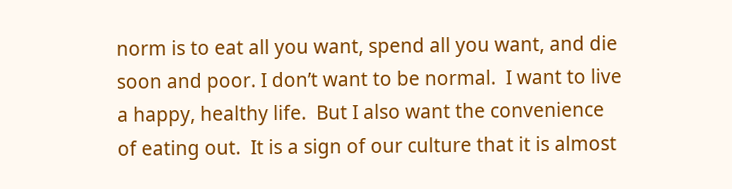norm is to eat all you want, spend all you want, and die soon and poor. I don’t want to be normal.  I want to live a happy, healthy life.  But I also want the convenience of eating out.  It is a sign of our culture that it is almost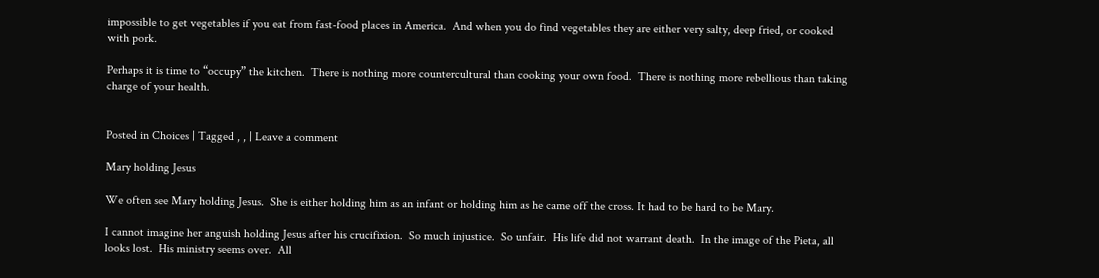impossible to get vegetables if you eat from fast-food places in America.  And when you do find vegetables they are either very salty, deep fried, or cooked with pork.

Perhaps it is time to “occupy” the kitchen.  There is nothing more countercultural than cooking your own food.  There is nothing more rebellious than taking charge of your health.


Posted in Choices | Tagged , , | Leave a comment

Mary holding Jesus

We often see Mary holding Jesus.  She is either holding him as an infant or holding him as he came off the cross. It had to be hard to be Mary.

I cannot imagine her anguish holding Jesus after his crucifixion.  So much injustice.  So unfair.  His life did not warrant death.  In the image of the Pieta, all looks lost.  His ministry seems over.  All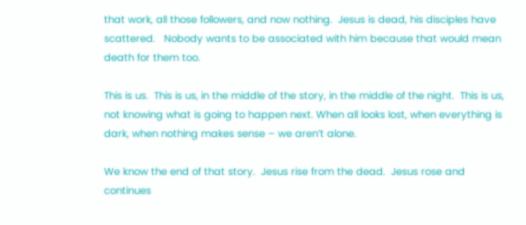that work, all those followers, and now nothing.  Jesus is dead, his disciples have scattered.   Nobody wants to be associated with him because that would mean death for them too.

This is us.  This is us, in the middle of the story, in the middle of the night.  This is us, not knowing what is going to happen next. When all looks lost, when everything is dark, when nothing makes sense – we aren’t alone.

We know the end of that story.  Jesus rise from the dead.  Jesus rose and continues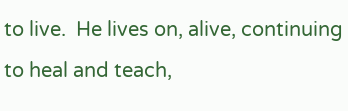to live.  He lives on, alive, continuing to heal and teach,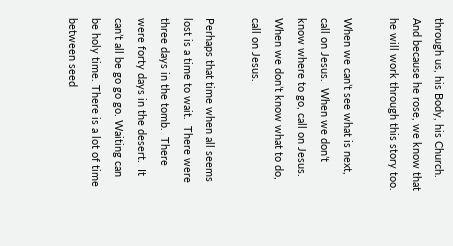through us, his Body, his Church.  And because he rose, we know that he will work through this story too.

When we can’t see what is next, call on Jesus.  When we don’t know where to go, call on Jesus.  When we don’t know what to do, call on Jesus.

Perhaps that time when all seems lost is a time to wait.  There were three days in the tomb.  There were forty days in the desert.  It can’t all be go go go. Waiting can be holy time. There is a lot of time between seed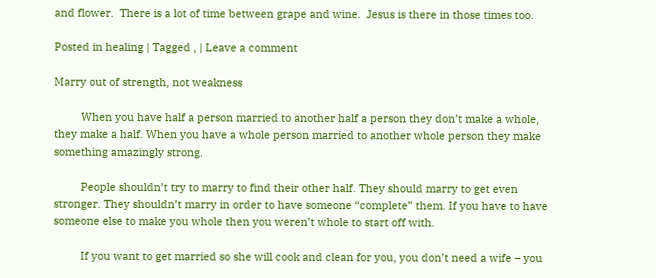and flower.  There is a lot of time between grape and wine.  Jesus is there in those times too.

Posted in healing | Tagged , | Leave a comment

Marry out of strength, not weakness

         When you have half a person married to another half a person they don’t make a whole, they make a half. When you have a whole person married to another whole person they make something amazingly strong.

         People shouldn’t try to marry to find their other half. They should marry to get even stronger. They shouldn’t marry in order to have someone “complete” them. If you have to have someone else to make you whole then you weren’t whole to start off with.

         If you want to get married so she will cook and clean for you, you don’t need a wife – you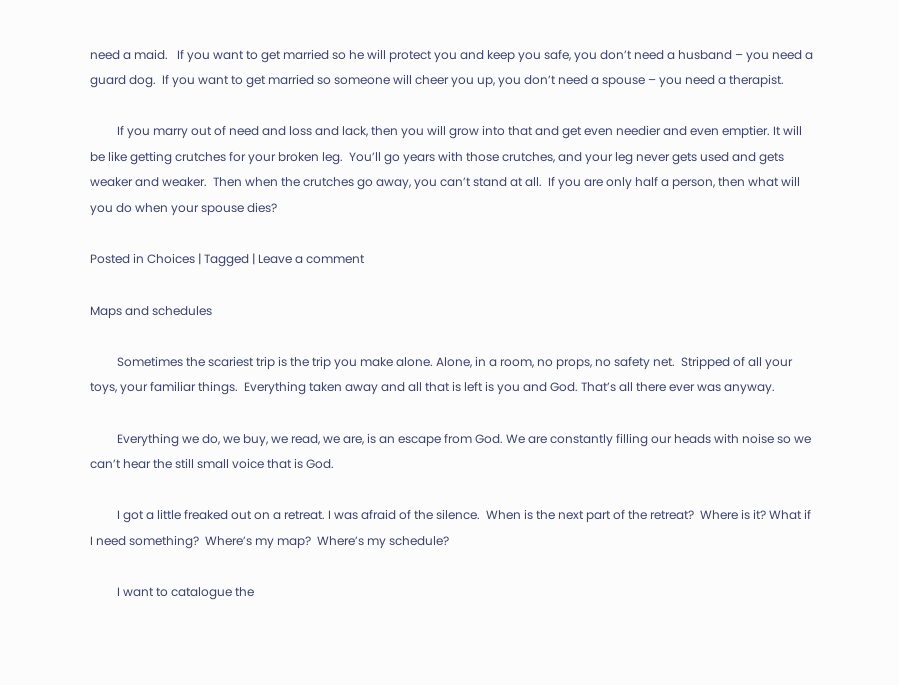need a maid.   If you want to get married so he will protect you and keep you safe, you don’t need a husband – you need a guard dog.  If you want to get married so someone will cheer you up, you don’t need a spouse – you need a therapist.

         If you marry out of need and loss and lack, then you will grow into that and get even needier and even emptier. It will be like getting crutches for your broken leg.  You’ll go years with those crutches, and your leg never gets used and gets weaker and weaker.  Then when the crutches go away, you can’t stand at all.  If you are only half a person, then what will you do when your spouse dies?

Posted in Choices | Tagged | Leave a comment

Maps and schedules

         Sometimes the scariest trip is the trip you make alone. Alone, in a room, no props, no safety net.  Stripped of all your toys, your familiar things.  Everything taken away and all that is left is you and God. That’s all there ever was anyway.

         Everything we do, we buy, we read, we are, is an escape from God. We are constantly filling our heads with noise so we can’t hear the still small voice that is God.

         I got a little freaked out on a retreat. I was afraid of the silence.  When is the next part of the retreat?  Where is it? What if I need something?  Where’s my map?  Where’s my schedule?

         I want to catalogue the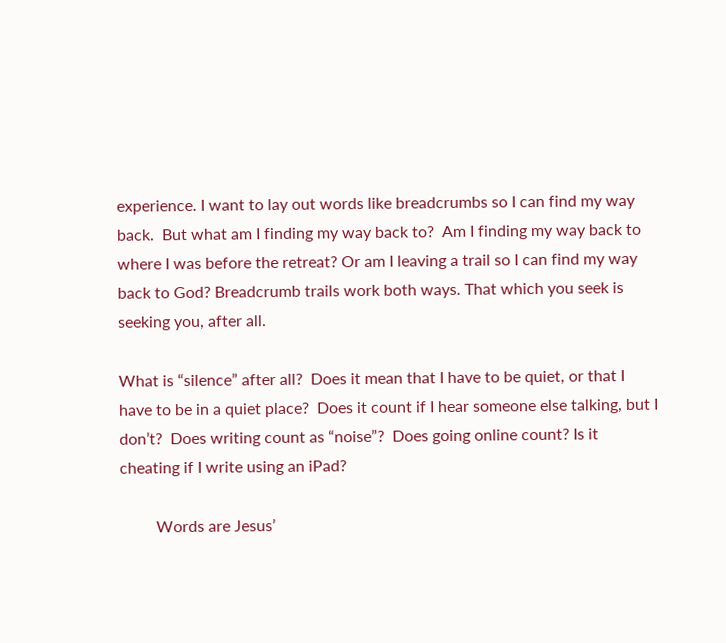experience. I want to lay out words like breadcrumbs so I can find my way back.  But what am I finding my way back to?  Am I finding my way back to where I was before the retreat? Or am I leaving a trail so I can find my way back to God? Breadcrumb trails work both ways. That which you seek is seeking you, after all.

What is “silence” after all?  Does it mean that I have to be quiet, or that I have to be in a quiet place?  Does it count if I hear someone else talking, but I don’t?  Does writing count as “noise”?  Does going online count? Is it cheating if I write using an iPad?

         Words are Jesus’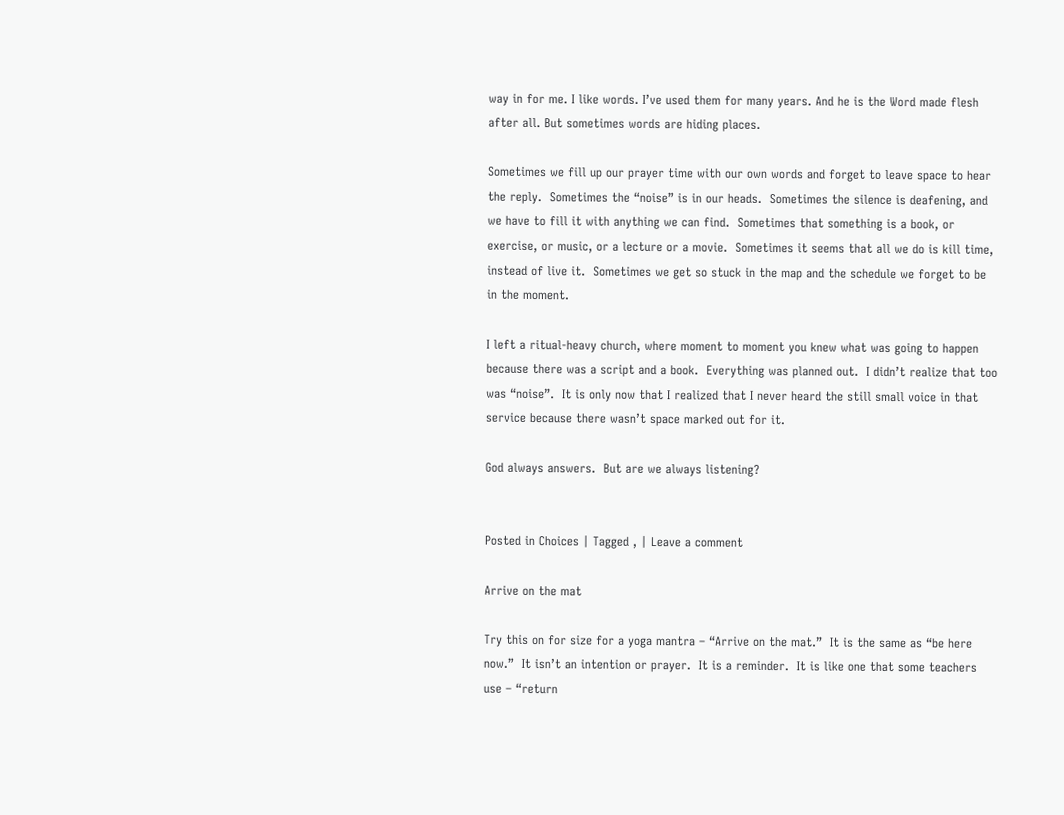way in for me. I like words. I’ve used them for many years. And he is the Word made flesh after all. But sometimes words are hiding places.

Sometimes we fill up our prayer time with our own words and forget to leave space to hear the reply.  Sometimes the “noise” is in our heads.  Sometimes the silence is deafening, and we have to fill it with anything we can find.  Sometimes that something is a book, or exercise, or music, or a lecture or a movie.  Sometimes it seems that all we do is kill time, instead of live it.  Sometimes we get so stuck in the map and the schedule we forget to be in the moment.

I left a ritual-heavy church, where moment to moment you knew what was going to happen because there was a script and a book.  Everything was planned out.  I didn’t realize that too was “noise”.  It is only now that I realized that I never heard the still small voice in that service because there wasn’t space marked out for it.

God always answers.  But are we always listening?


Posted in Choices | Tagged , | Leave a comment

Arrive on the mat

Try this on for size for a yoga mantra – “Arrive on the mat.”  It is the same as “be here now.”  It isn’t an intention or prayer.  It is a reminder.  It is like one that some teachers use – “return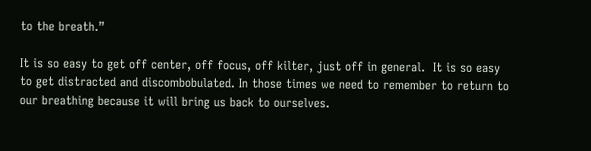to the breath.”

It is so easy to get off center, off focus, off kilter, just off in general.  It is so easy to get distracted and discombobulated. In those times we need to remember to return to our breathing because it will bring us back to ourselves.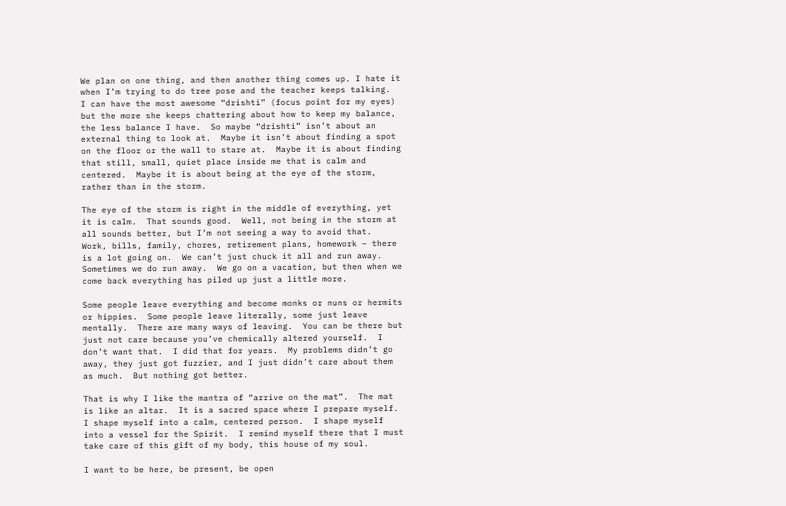We plan on one thing, and then another thing comes up. I hate it when I’m trying to do tree pose and the teacher keeps talking.  I can have the most awesome “drishti” (focus point for my eyes) but the more she keeps chattering about how to keep my balance, the less balance I have.  So maybe “drishti” isn’t about an external thing to look at.  Maybe it isn’t about finding a spot on the floor or the wall to stare at.  Maybe it is about finding that still, small, quiet place inside me that is calm and centered.  Maybe it is about being at the eye of the storm, rather than in the storm.

The eye of the storm is right in the middle of everything, yet it is calm.  That sounds good.  Well, not being in the storm at all sounds better, but I’m not seeing a way to avoid that.  Work, bills, family, chores, retirement plans, homework – there is a lot going on.  We can’t just chuck it all and run away.  Sometimes we do run away.  We go on a vacation, but then when we come back everything has piled up just a little more.

Some people leave everything and become monks or nuns or hermits or hippies.  Some people leave literally, some just leave mentally.  There are many ways of leaving.  You can be there but just not care because you’ve chemically altered yourself.  I don’t want that.  I did that for years.  My problems didn’t go away, they just got fuzzier, and I just didn’t care about them as much.  But nothing got better.

That is why I like the mantra of “arrive on the mat”.  The mat is like an altar.  It is a sacred space where I prepare myself.  I shape myself into a calm, centered person.  I shape myself into a vessel for the Spirit.  I remind myself there that I must take care of this gift of my body, this house of my soul.

I want to be here, be present, be open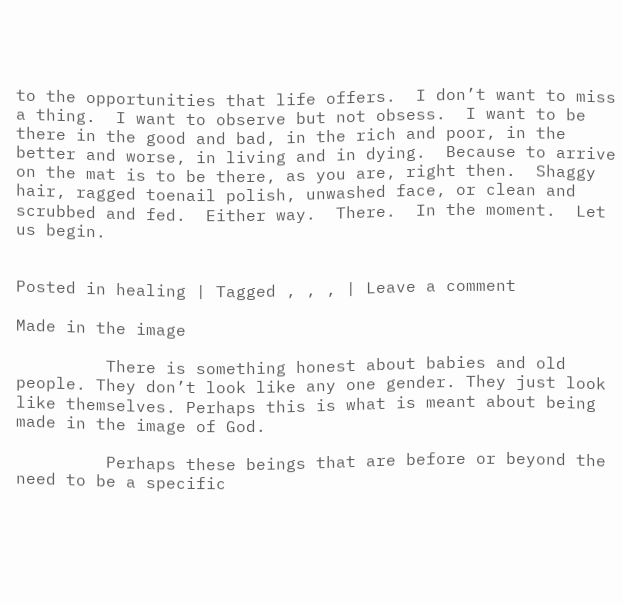to the opportunities that life offers.  I don’t want to miss a thing.  I want to observe but not obsess.  I want to be there in the good and bad, in the rich and poor, in the better and worse, in living and in dying.  Because to arrive on the mat is to be there, as you are, right then.  Shaggy hair, ragged toenail polish, unwashed face, or clean and scrubbed and fed.  Either way.  There.  In the moment.  Let us begin.


Posted in healing | Tagged , , , | Leave a comment

Made in the image

         There is something honest about babies and old people. They don’t look like any one gender. They just look like themselves. Perhaps this is what is meant about being made in the image of God.

         Perhaps these beings that are before or beyond the need to be a specific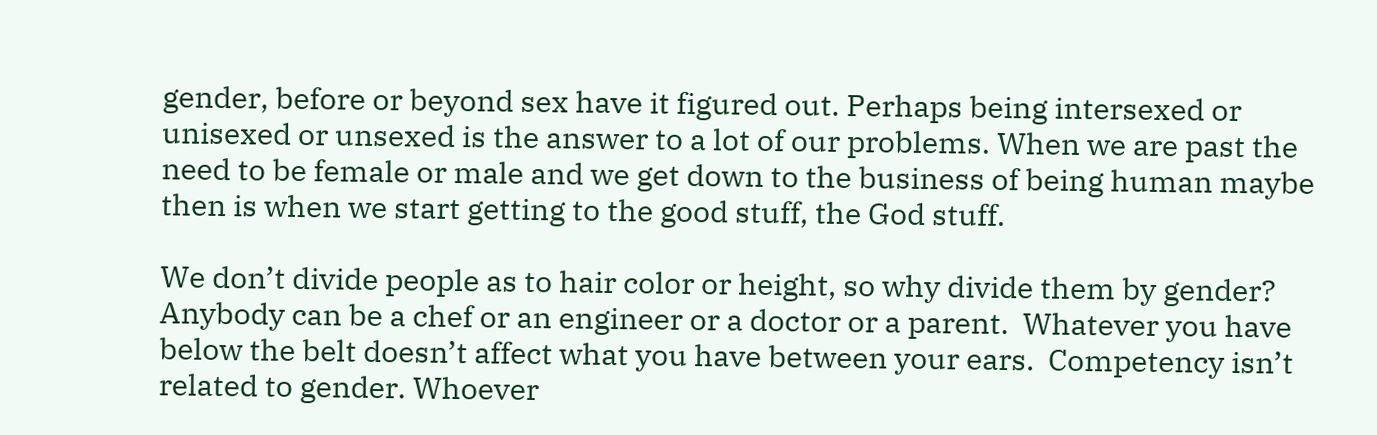gender, before or beyond sex have it figured out. Perhaps being intersexed or unisexed or unsexed is the answer to a lot of our problems. When we are past the need to be female or male and we get down to the business of being human maybe then is when we start getting to the good stuff, the God stuff.

We don’t divide people as to hair color or height, so why divide them by gender?  Anybody can be a chef or an engineer or a doctor or a parent.  Whatever you have below the belt doesn’t affect what you have between your ears.  Competency isn’t related to gender. Whoever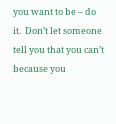you want to be – do it.  Don’t let someone tell you that you can’t because you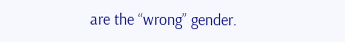are the “wrong” gender.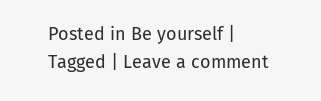Posted in Be yourself | Tagged | Leave a comment